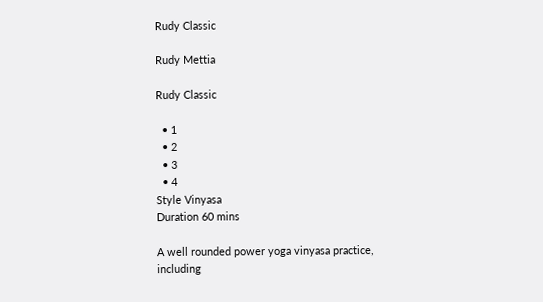Rudy Classic

Rudy Mettia

Rudy Classic

  • 1
  • 2
  • 3
  • 4
Style Vinyasa
Duration 60 mins

A well rounded power yoga vinyasa practice, including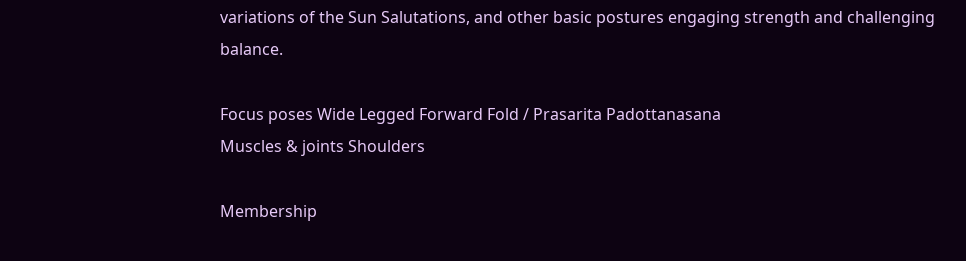variations of the Sun Salutations, and other basic postures engaging strength and challenging balance.

Focus poses Wide Legged Forward Fold / Prasarita Padottanasana
Muscles & joints Shoulders

Membership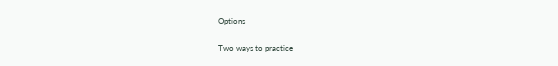Options

Two ways to practice